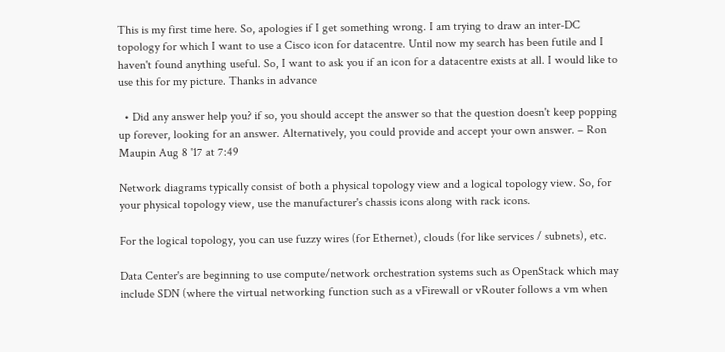This is my first time here. So, apologies if I get something wrong. I am trying to draw an inter-DC topology for which I want to use a Cisco icon for datacentre. Until now my search has been futile and I haven't found anything useful. So, I want to ask you if an icon for a datacentre exists at all. I would like to use this for my picture. Thanks in advance

  • Did any answer help you? if so, you should accept the answer so that the question doesn't keep popping up forever, looking for an answer. Alternatively, you could provide and accept your own answer. – Ron Maupin Aug 8 '17 at 7:49

Network diagrams typically consist of both a physical topology view and a logical topology view. So, for your physical topology view, use the manufacturer's chassis icons along with rack icons.

For the logical topology, you can use fuzzy wires (for Ethernet), clouds (for like services / subnets), etc.

Data Center's are beginning to use compute/network orchestration systems such as OpenStack which may include SDN (where the virtual networking function such as a vFirewall or vRouter follows a vm when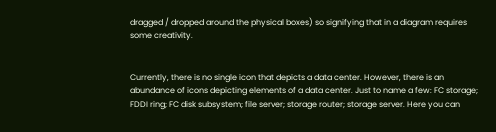dragged / dropped around the physical boxes) so signifying that in a diagram requires some creativity.


Currently, there is no single icon that depicts a data center. However, there is an abundance of icons depicting elements of a data center. Just to name a few: FC storage; FDDI ring; FC disk subsystem; file server; storage router; storage server. Here you can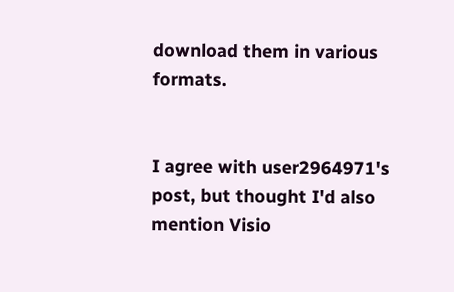download them in various formats.


I agree with user2964971's post, but thought I'd also mention Visio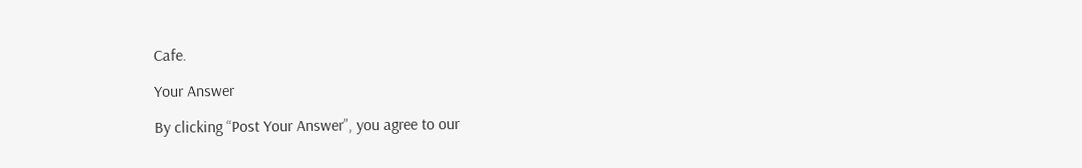Cafe.

Your Answer

By clicking “Post Your Answer”, you agree to our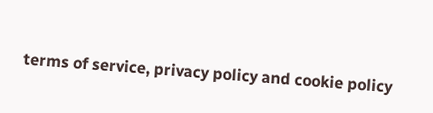terms of service, privacy policy and cookie policy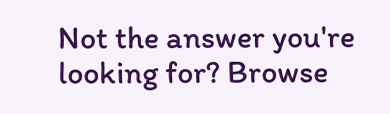Not the answer you're looking for? Browse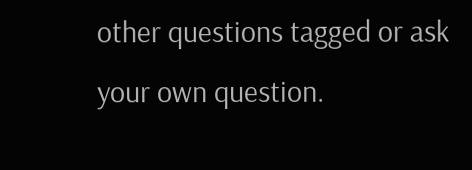other questions tagged or ask your own question.